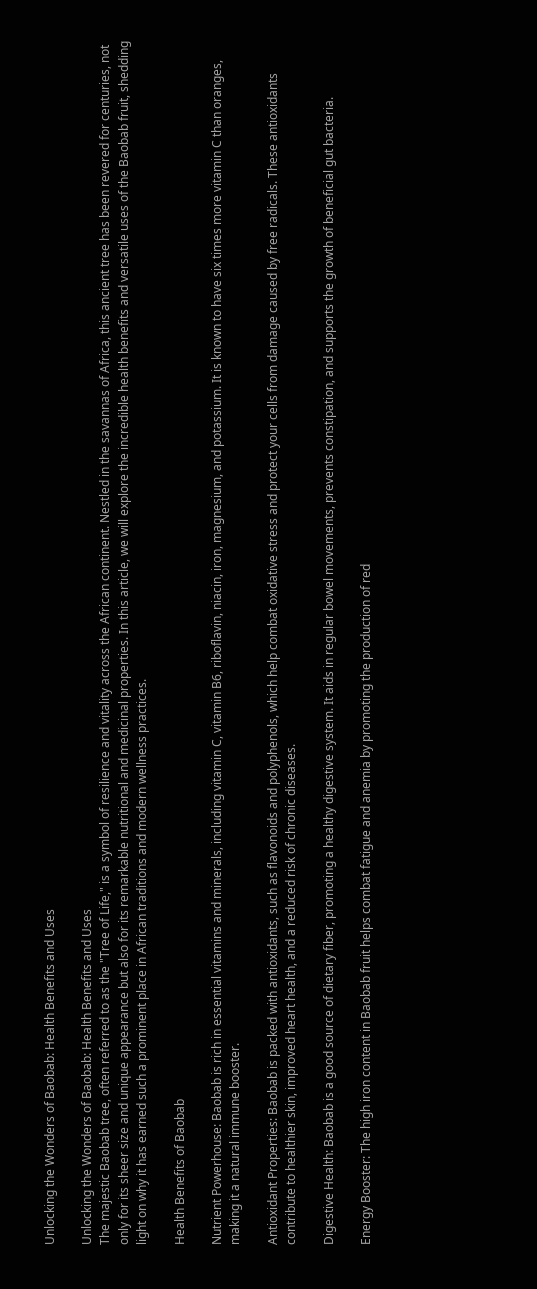Unlocking the Wonders of Baobab: Health Benefits and Uses

Unlocking the Wonders of Baobab: Health Benefits and Uses
The majestic Baobab tree, often referred to as the "Tree of Life," is a symbol of resilience and vitality across the African continent. Nestled in the savannas of Africa, this ancient tree has been revered for centuries, not only for its sheer size and unique appearance but also for its remarkable nutritional and medicinal properties. In this article, we will explore the incredible health benefits and versatile uses of the Baobab fruit, shedding light on why it has earned such a prominent place in African traditions and modern wellness practices.

Health Benefits of Baobab

Nutrient Powerhouse: Baobab is rich in essential vitamins and minerals, including vitamin C, vitamin B6, riboflavin, niacin, iron, magnesium, and potassium. It is known to have six times more vitamin C than oranges, making it a natural immune booster.

Antioxidant Properties: Baobab is packed with antioxidants, such as flavonoids and polyphenols, which help combat oxidative stress and protect your cells from damage caused by free radicals. These antioxidants contribute to healthier skin, improved heart health, and a reduced risk of chronic diseases.

Digestive Health: Baobab is a good source of dietary fiber, promoting a healthy digestive system. It aids in regular bowel movements, prevents constipation, and supports the growth of beneficial gut bacteria.

Energy Booster: The high iron content in Baobab fruit helps combat fatigue and anemia by promoting the production of red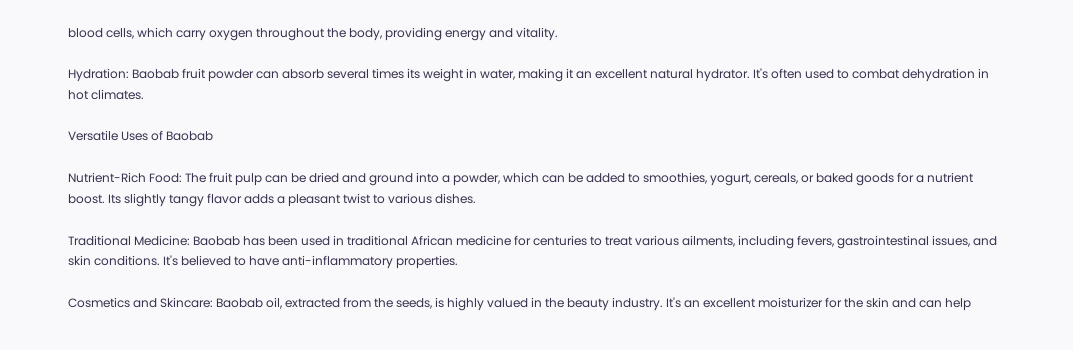blood cells, which carry oxygen throughout the body, providing energy and vitality.

Hydration: Baobab fruit powder can absorb several times its weight in water, making it an excellent natural hydrator. It's often used to combat dehydration in hot climates.

Versatile Uses of Baobab

Nutrient-Rich Food: The fruit pulp can be dried and ground into a powder, which can be added to smoothies, yogurt, cereals, or baked goods for a nutrient boost. Its slightly tangy flavor adds a pleasant twist to various dishes.

Traditional Medicine: Baobab has been used in traditional African medicine for centuries to treat various ailments, including fevers, gastrointestinal issues, and skin conditions. It's believed to have anti-inflammatory properties.

Cosmetics and Skincare: Baobab oil, extracted from the seeds, is highly valued in the beauty industry. It's an excellent moisturizer for the skin and can help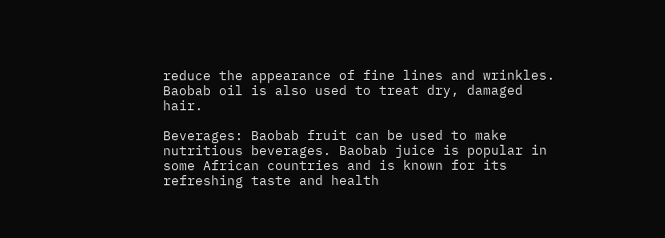reduce the appearance of fine lines and wrinkles. Baobab oil is also used to treat dry, damaged hair.

Beverages: Baobab fruit can be used to make nutritious beverages. Baobab juice is popular in some African countries and is known for its refreshing taste and health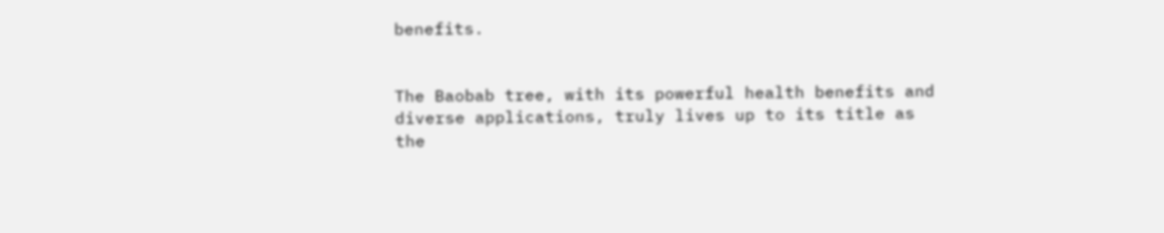benefits.


The Baobab tree, with its powerful health benefits and diverse applications, truly lives up to its title as the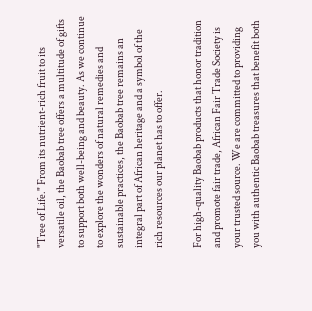"Tree of Life." From its nutrient-rich fruit to its versatile oil, the Baobab tree offers a multitude of gifts to support both well-being and beauty. As we continue to explore the wonders of natural remedies and sustainable practices, the Baobab tree remains an integral part of African heritage and a symbol of the rich resources our planet has to offer.

For high-quality Baobab products that honor tradition and promote fair trade, African Fair Trade Society is your trusted source. We are committed to providing you with authentic Baobab treasures that benefit both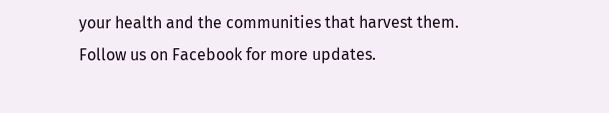your health and the communities that harvest them. Follow us on Facebook for more updates.